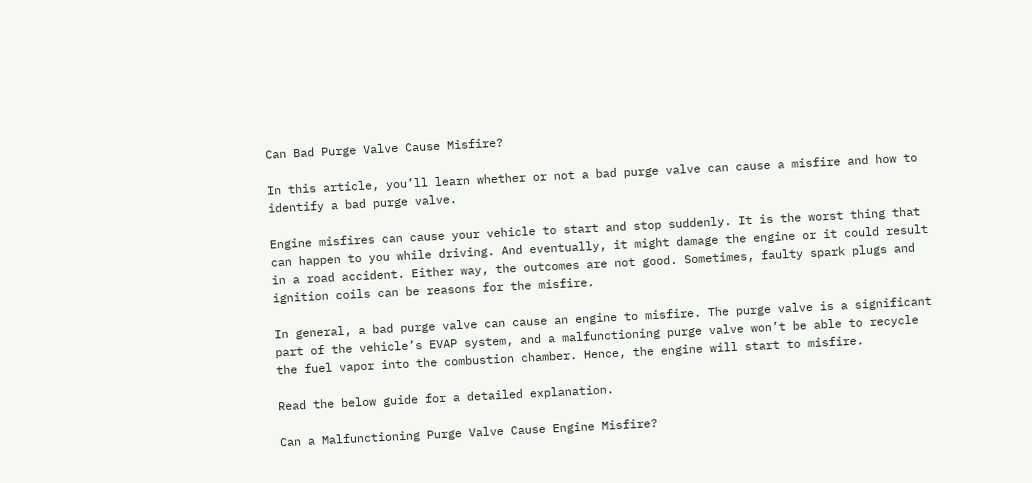Can Bad Purge Valve Cause Misfire?

In this article, you’ll learn whether or not a bad purge valve can cause a misfire and how to identify a bad purge valve.

Engine misfires can cause your vehicle to start and stop suddenly. It is the worst thing that can happen to you while driving. And eventually, it might damage the engine or it could result in a road accident. Either way, the outcomes are not good. Sometimes, faulty spark plugs and ignition coils can be reasons for the misfire.

In general, a bad purge valve can cause an engine to misfire. The purge valve is a significant part of the vehicle’s EVAP system, and a malfunctioning purge valve won’t be able to recycle the fuel vapor into the combustion chamber. Hence, the engine will start to misfire.

Read the below guide for a detailed explanation.

Can a Malfunctioning Purge Valve Cause Engine Misfire?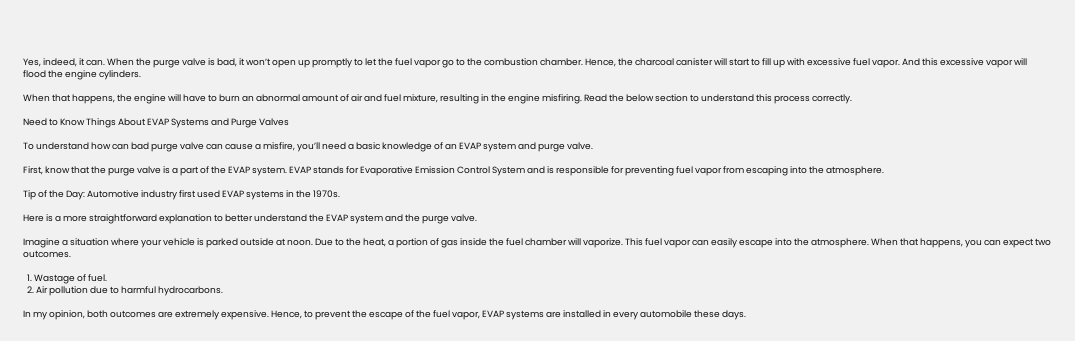Yes, indeed, it can. When the purge valve is bad, it won’t open up promptly to let the fuel vapor go to the combustion chamber. Hence, the charcoal canister will start to fill up with excessive fuel vapor. And this excessive vapor will flood the engine cylinders.

When that happens, the engine will have to burn an abnormal amount of air and fuel mixture, resulting in the engine misfiring. Read the below section to understand this process correctly.

Need to Know Things About EVAP Systems and Purge Valves

To understand how can bad purge valve can cause a misfire, you’ll need a basic knowledge of an EVAP system and purge valve.

First, know that the purge valve is a part of the EVAP system. EVAP stands for Evaporative Emission Control System and is responsible for preventing fuel vapor from escaping into the atmosphere.

Tip of the Day: Automotive industry first used EVAP systems in the 1970s.

Here is a more straightforward explanation to better understand the EVAP system and the purge valve.

Imagine a situation where your vehicle is parked outside at noon. Due to the heat, a portion of gas inside the fuel chamber will vaporize. This fuel vapor can easily escape into the atmosphere. When that happens, you can expect two outcomes.

  1. Wastage of fuel.
  2. Air pollution due to harmful hydrocarbons.

In my opinion, both outcomes are extremely expensive. Hence, to prevent the escape of the fuel vapor, EVAP systems are installed in every automobile these days.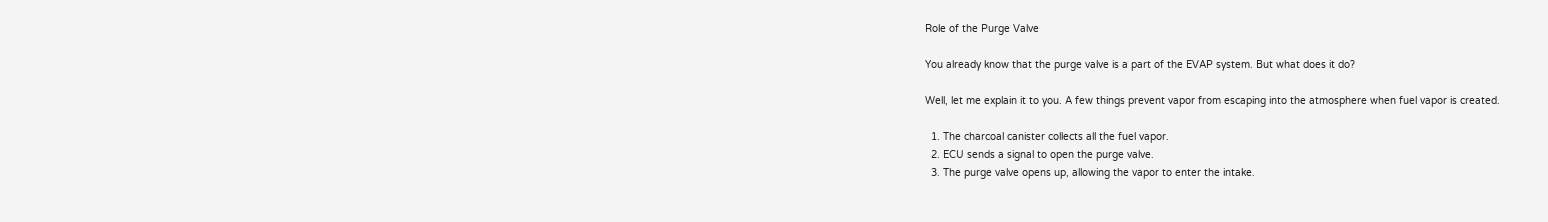Role of the Purge Valve

You already know that the purge valve is a part of the EVAP system. But what does it do?

Well, let me explain it to you. A few things prevent vapor from escaping into the atmosphere when fuel vapor is created.

  1. The charcoal canister collects all the fuel vapor.
  2. ECU sends a signal to open the purge valve.
  3. The purge valve opens up, allowing the vapor to enter the intake.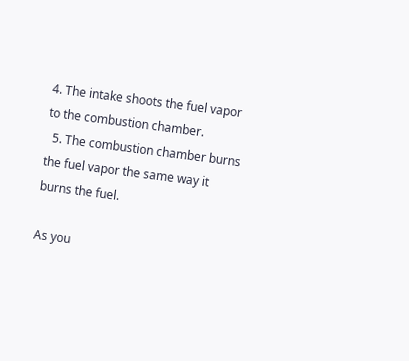4. The intake shoots the fuel vapor to the combustion chamber.
  5. The combustion chamber burns the fuel vapor the same way it burns the fuel.

As you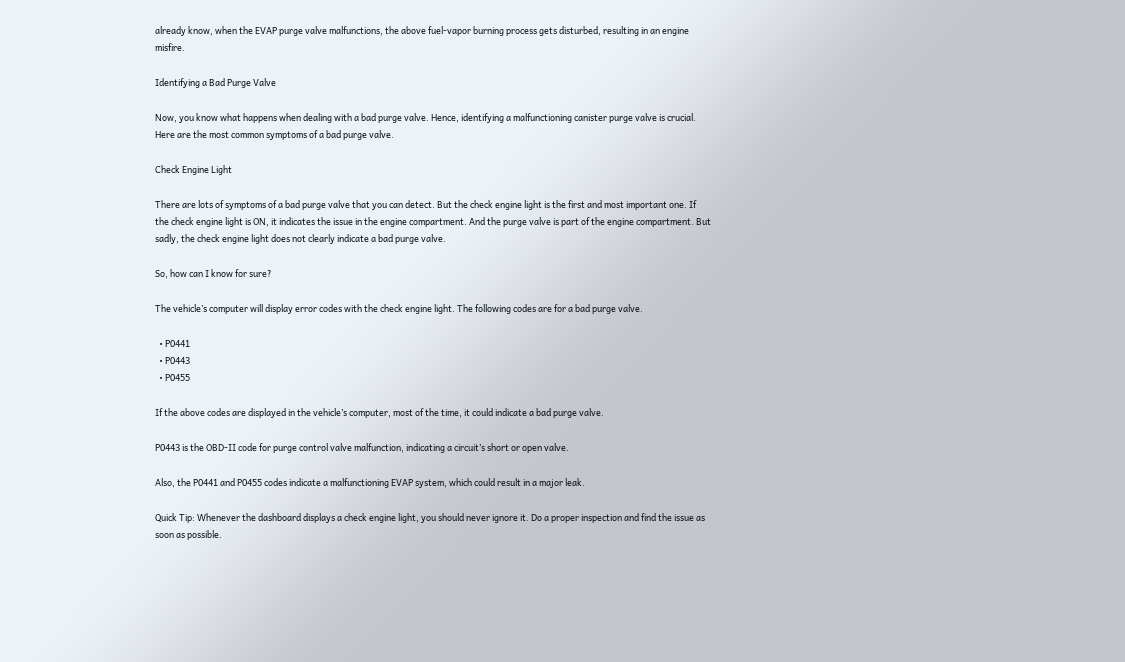already know, when the EVAP purge valve malfunctions, the above fuel-vapor burning process gets disturbed, resulting in an engine misfire.

Identifying a Bad Purge Valve

Now, you know what happens when dealing with a bad purge valve. Hence, identifying a malfunctioning canister purge valve is crucial. Here are the most common symptoms of a bad purge valve.

Check Engine Light

There are lots of symptoms of a bad purge valve that you can detect. But the check engine light is the first and most important one. If the check engine light is ON, it indicates the issue in the engine compartment. And the purge valve is part of the engine compartment. But sadly, the check engine light does not clearly indicate a bad purge valve.

So, how can I know for sure?

The vehicle’s computer will display error codes with the check engine light. The following codes are for a bad purge valve.

  • P0441
  • P0443
  • P0455

If the above codes are displayed in the vehicle’s computer, most of the time, it could indicate a bad purge valve.

P0443 is the OBD-II code for purge control valve malfunction, indicating a circuit’s short or open valve.

Also, the P0441 and P0455 codes indicate a malfunctioning EVAP system, which could result in a major leak.

Quick Tip: Whenever the dashboard displays a check engine light, you should never ignore it. Do a proper inspection and find the issue as soon as possible.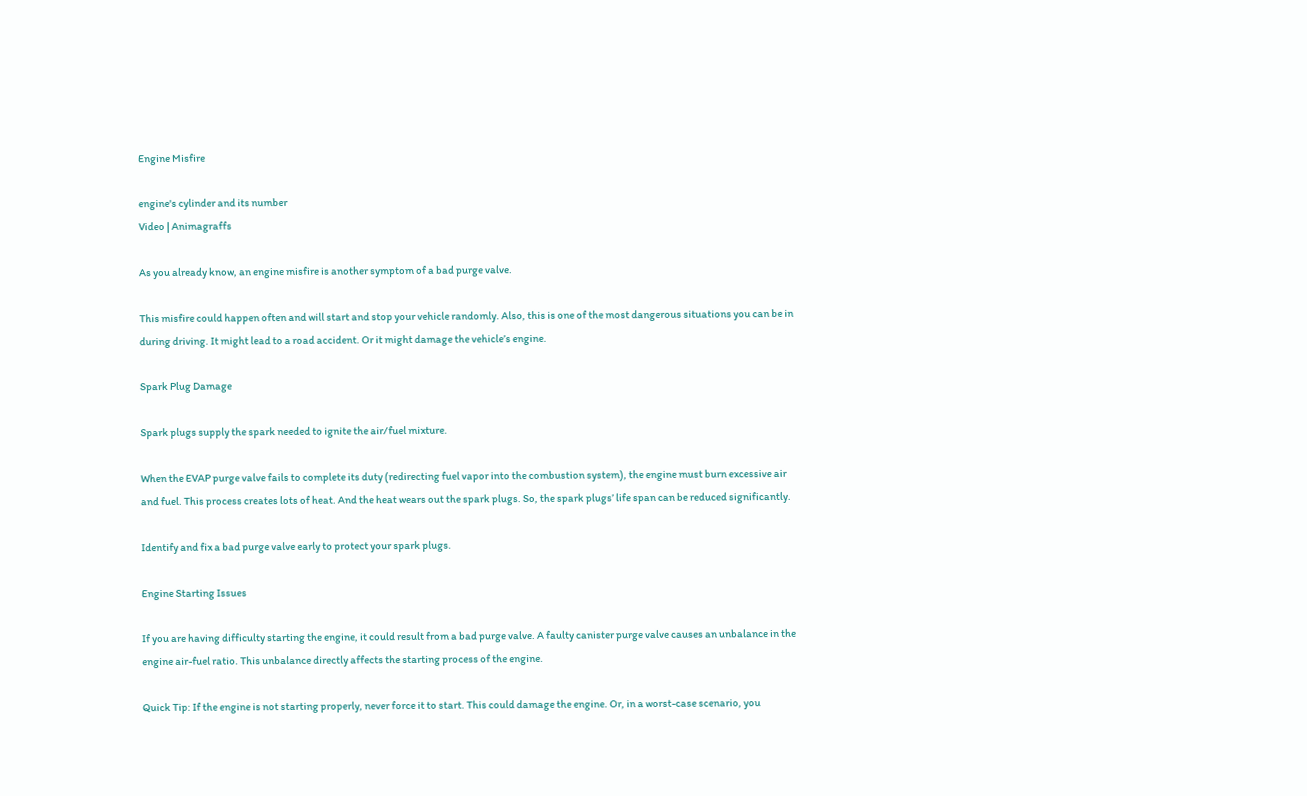Engine Misfire

engine's cylinder and its number
Video | Animagraffs

As you already know, an engine misfire is another symptom of a bad purge valve.

This misfire could happen often and will start and stop your vehicle randomly. Also, this is one of the most dangerous situations you can be in during driving. It might lead to a road accident. Or it might damage the vehicle’s engine.

Spark Plug Damage

Spark plugs supply the spark needed to ignite the air/fuel mixture.

When the EVAP purge valve fails to complete its duty (redirecting fuel vapor into the combustion system), the engine must burn excessive air and fuel. This process creates lots of heat. And the heat wears out the spark plugs. So, the spark plugs’ life span can be reduced significantly.

Identify and fix a bad purge valve early to protect your spark plugs.

Engine Starting Issues

If you are having difficulty starting the engine, it could result from a bad purge valve. A faulty canister purge valve causes an unbalance in the engine air-fuel ratio. This unbalance directly affects the starting process of the engine.

Quick Tip: If the engine is not starting properly, never force it to start. This could damage the engine. Or, in a worst-case scenario, you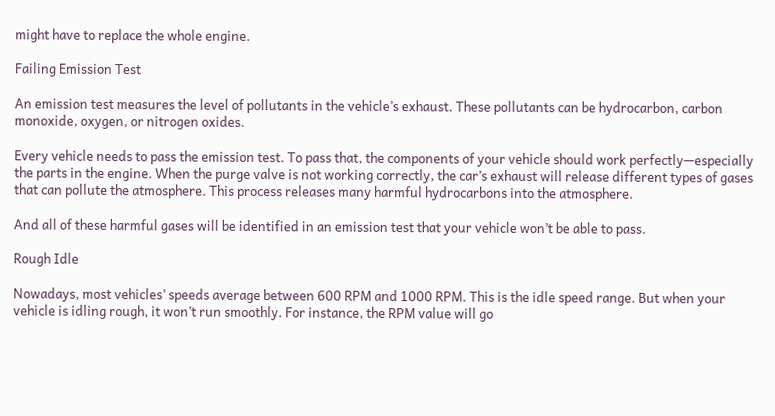might have to replace the whole engine.

Failing Emission Test

An emission test measures the level of pollutants in the vehicle’s exhaust. These pollutants can be hydrocarbon, carbon monoxide, oxygen, or nitrogen oxides.

Every vehicle needs to pass the emission test. To pass that, the components of your vehicle should work perfectly—especially the parts in the engine. When the purge valve is not working correctly, the car’s exhaust will release different types of gases that can pollute the atmosphere. This process releases many harmful hydrocarbons into the atmosphere.

And all of these harmful gases will be identified in an emission test that your vehicle won’t be able to pass.

Rough Idle

Nowadays, most vehicles’ speeds average between 600 RPM and 1000 RPM. This is the idle speed range. But when your vehicle is idling rough, it won’t run smoothly. For instance, the RPM value will go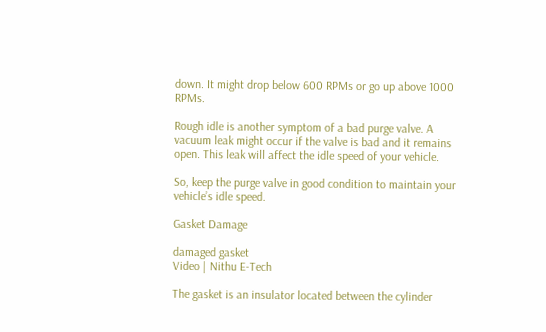down. It might drop below 600 RPMs or go up above 1000 RPMs.

Rough idle is another symptom of a bad purge valve. A vacuum leak might occur if the valve is bad and it remains open. This leak will affect the idle speed of your vehicle.

So, keep the purge valve in good condition to maintain your vehicle’s idle speed.

Gasket Damage

damaged gasket
Video | Nithu E-Tech

The gasket is an insulator located between the cylinder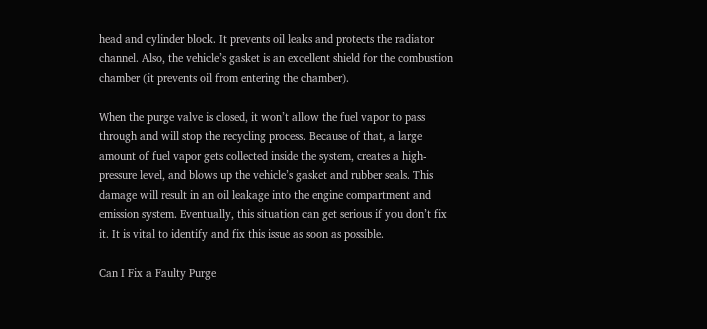head and cylinder block. It prevents oil leaks and protects the radiator channel. Also, the vehicle’s gasket is an excellent shield for the combustion chamber (it prevents oil from entering the chamber).

When the purge valve is closed, it won’t allow the fuel vapor to pass through and will stop the recycling process. Because of that, a large amount of fuel vapor gets collected inside the system, creates a high-pressure level, and blows up the vehicle’s gasket and rubber seals. This damage will result in an oil leakage into the engine compartment and emission system. Eventually, this situation can get serious if you don’t fix it. It is vital to identify and fix this issue as soon as possible.

Can I Fix a Faulty Purge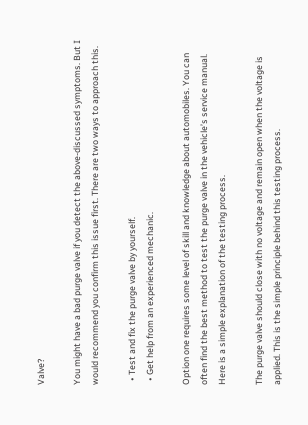Valve?

You might have a bad purge valve if you detect the above-discussed symptoms. But I would recommend you confirm this issue first. There are two ways to approach this.

  • Test and fix the purge valve by yourself.
  • Get help from an experienced mechanic.

Option one requires some level of skill and knowledge about automobiles. You can often find the best method to test the purge valve in the vehicle’s service manual. Here is a simple explanation of the testing process.

The purge valve should close with no voltage and remain open when the voltage is applied. This is the simple principle behind this testing process.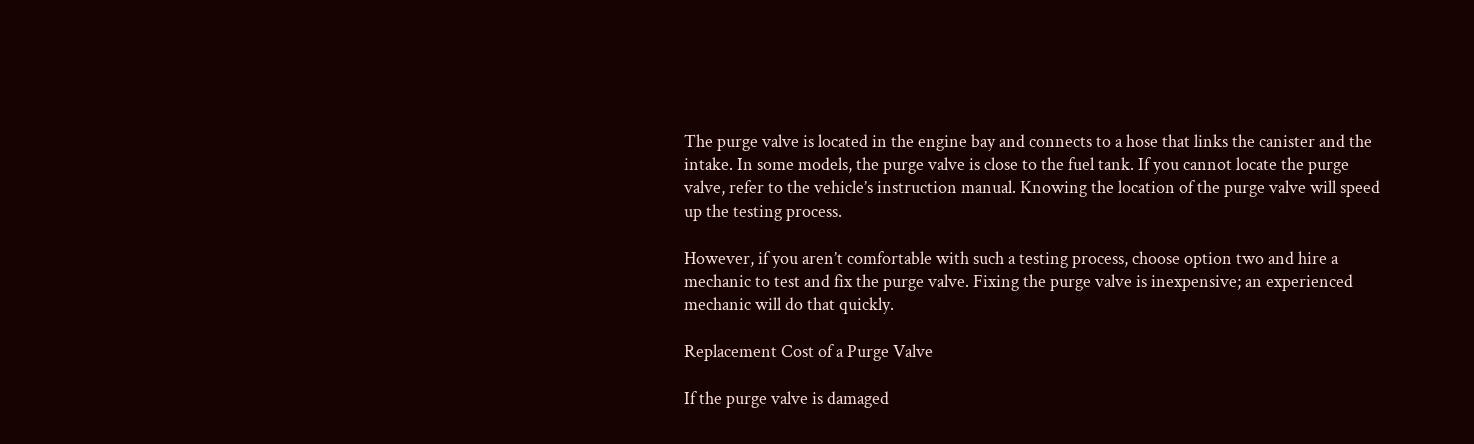The purge valve is located in the engine bay and connects to a hose that links the canister and the intake. In some models, the purge valve is close to the fuel tank. If you cannot locate the purge valve, refer to the vehicle’s instruction manual. Knowing the location of the purge valve will speed up the testing process.

However, if you aren’t comfortable with such a testing process, choose option two and hire a mechanic to test and fix the purge valve. Fixing the purge valve is inexpensive; an experienced mechanic will do that quickly.

Replacement Cost of a Purge Valve

If the purge valve is damaged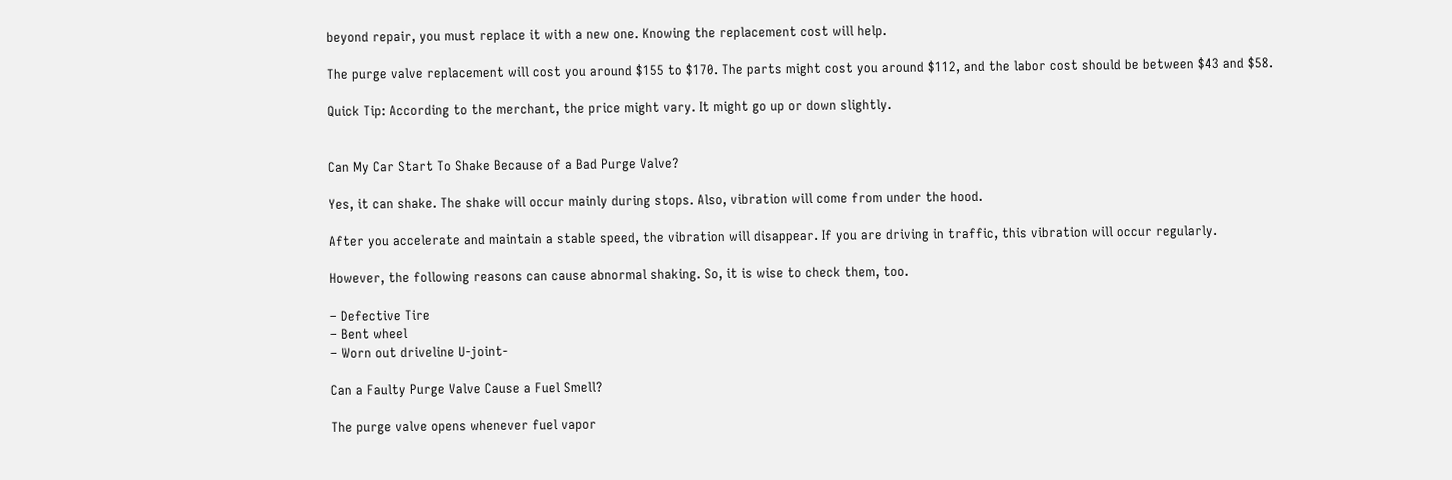beyond repair, you must replace it with a new one. Knowing the replacement cost will help.

The purge valve replacement will cost you around $155 to $170. The parts might cost you around $112, and the labor cost should be between $43 and $58.

Quick Tip: According to the merchant, the price might vary. It might go up or down slightly.


Can My Car Start To Shake Because of a Bad Purge Valve?

Yes, it can shake. The shake will occur mainly during stops. Also, vibration will come from under the hood.

After you accelerate and maintain a stable speed, the vibration will disappear. If you are driving in traffic, this vibration will occur regularly.

However, the following reasons can cause abnormal shaking. So, it is wise to check them, too.

– Defective Tire
– Bent wheel
– Worn out driveline U-joint-

Can a Faulty Purge Valve Cause a Fuel Smell?

The purge valve opens whenever fuel vapor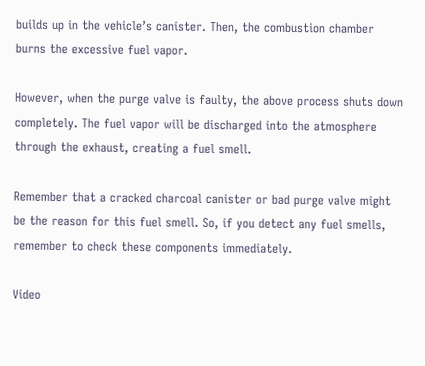builds up in the vehicle’s canister. Then, the combustion chamber burns the excessive fuel vapor.

However, when the purge valve is faulty, the above process shuts down completely. The fuel vapor will be discharged into the atmosphere through the exhaust, creating a fuel smell.

Remember that a cracked charcoal canister or bad purge valve might be the reason for this fuel smell. So, if you detect any fuel smells, remember to check these components immediately.

Video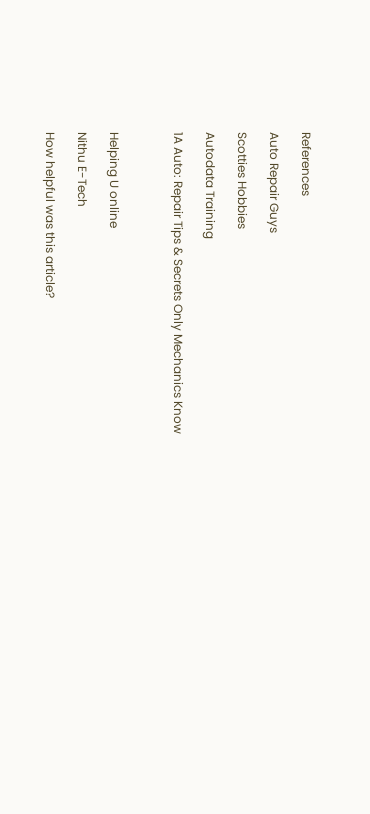References

Auto Repair Guys

Scotties Hobbies

Autodata Training

1A Auto: Repair Tips & Secrets Only Mechanics Know



Helping U online

Nithu E-Tech

How helpful was this article?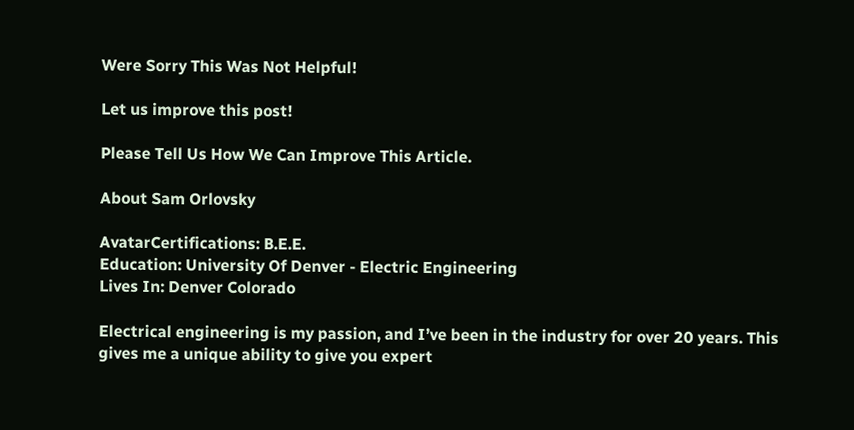Were Sorry This Was Not Helpful!

Let us improve this post!

Please Tell Us How We Can Improve This Article.

About Sam Orlovsky

AvatarCertifications: B.E.E.
Education: University Of Denver - Electric Engineering
Lives In: Denver Colorado

Electrical engineering is my passion, and I’ve been in the industry for over 20 years. This gives me a unique ability to give you expert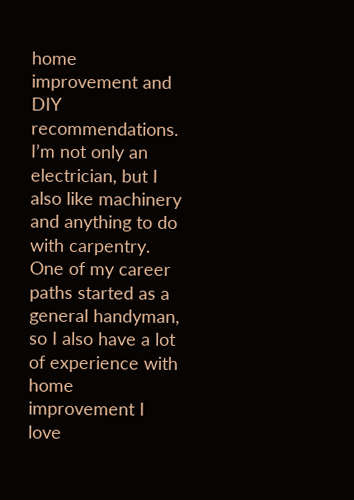home improvement and DIY recommendations. I’m not only an electrician, but I also like machinery and anything to do with carpentry. One of my career paths started as a general handyman, so I also have a lot of experience with home improvement I love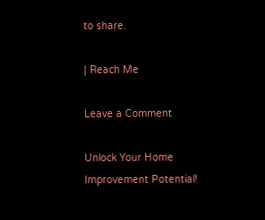to share.

| Reach Me

Leave a Comment

Unlock Your Home Improvement Potential!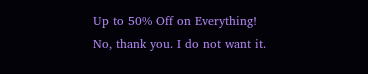Up to 50% Off on Everything!
No, thank you. I do not want it.